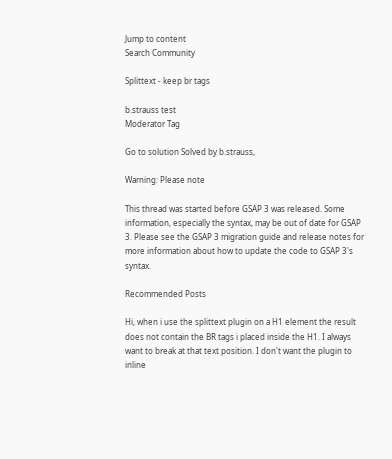Jump to content
Search Community

Splittext - keep br tags

b.strauss test
Moderator Tag

Go to solution Solved by b.strauss,

Warning: Please note

This thread was started before GSAP 3 was released. Some information, especially the syntax, may be out of date for GSAP 3. Please see the GSAP 3 migration guide and release notes for more information about how to update the code to GSAP 3's syntax.

Recommended Posts

Hi, when i use the splittext plugin on a H1 element the result does not contain the BR tags i placed inside the H1. I always want to break at that text position. I don't want the plugin to inline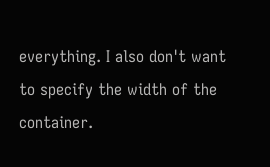everything. I also don't want to specify the width of the container.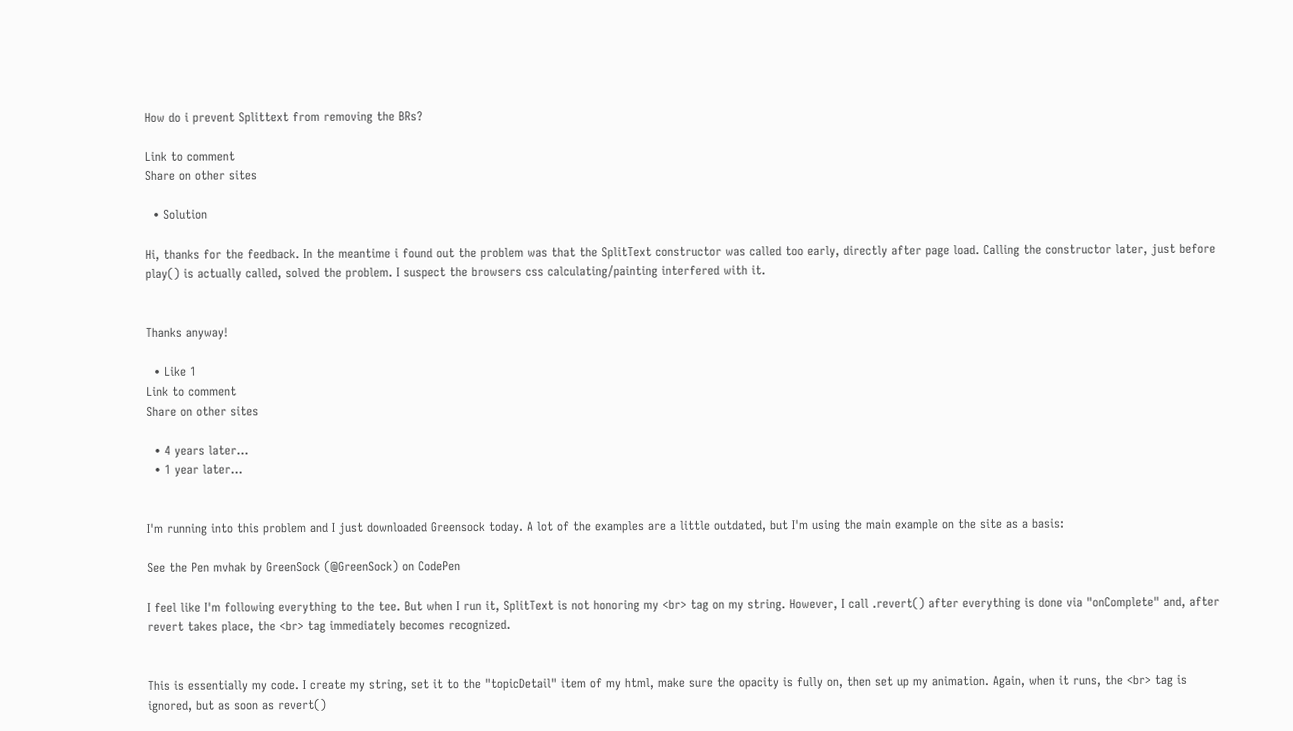How do i prevent Splittext from removing the BRs?

Link to comment
Share on other sites

  • Solution

Hi, thanks for the feedback. In the meantime i found out the problem was that the SplitText constructor was called too early, directly after page load. Calling the constructor later, just before play() is actually called, solved the problem. I suspect the browsers css calculating/painting interfered with it.


Thanks anyway!

  • Like 1
Link to comment
Share on other sites

  • 4 years later...
  • 1 year later...


I'm running into this problem and I just downloaded Greensock today. A lot of the examples are a little outdated, but I'm using the main example on the site as a basis:

See the Pen mvhak by GreenSock (@GreenSock) on CodePen

I feel like I'm following everything to the tee. But when I run it, SplitText is not honoring my <br> tag on my string. However, I call .revert() after everything is done via "onComplete" and, after revert takes place, the <br> tag immediately becomes recognized.


This is essentially my code. I create my string, set it to the "topicDetail" item of my html, make sure the opacity is fully on, then set up my animation. Again, when it runs, the <br> tag is ignored, but as soon as revert()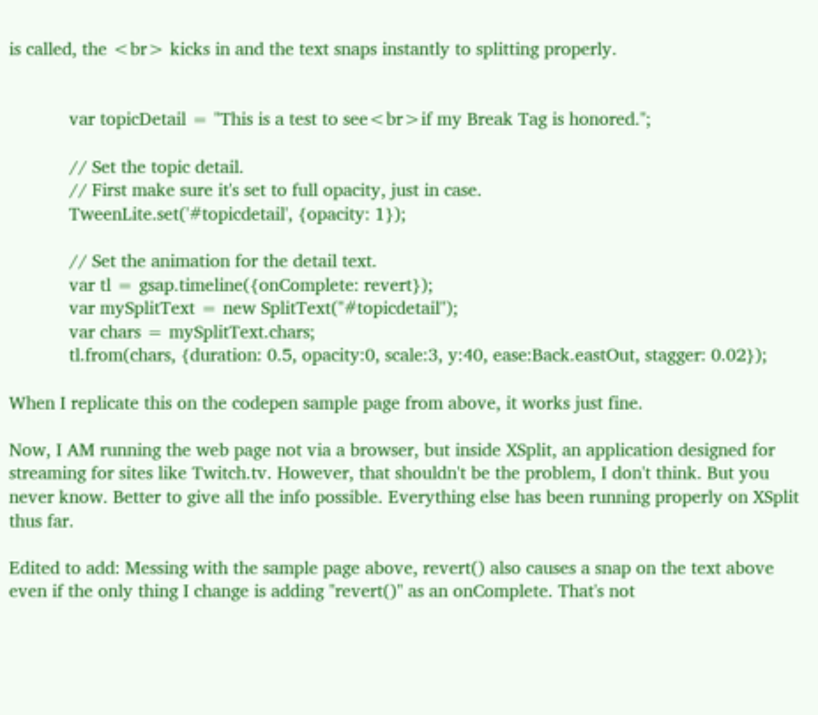is called, the <br> kicks in and the text snaps instantly to splitting properly.


            var topicDetail = "This is a test to see<br>if my Break Tag is honored.";

            // Set the topic detail.
            // First make sure it's set to full opacity, just in case.
            TweenLite.set('#topicdetail', {opacity: 1});

            // Set the animation for the detail text.
            var tl = gsap.timeline({onComplete: revert});
            var mySplitText = new SplitText("#topicdetail");
            var chars = mySplitText.chars;
            tl.from(chars, {duration: 0.5, opacity:0, scale:3, y:40, ease:Back.eastOut, stagger: 0.02});

When I replicate this on the codepen sample page from above, it works just fine.

Now, I AM running the web page not via a browser, but inside XSplit, an application designed for streaming for sites like Twitch.tv. However, that shouldn't be the problem, I don't think. But you never know. Better to give all the info possible. Everything else has been running properly on XSplit thus far.

Edited to add: Messing with the sample page above, revert() also causes a snap on the text above even if the only thing I change is adding "revert()" as an onComplete. That's not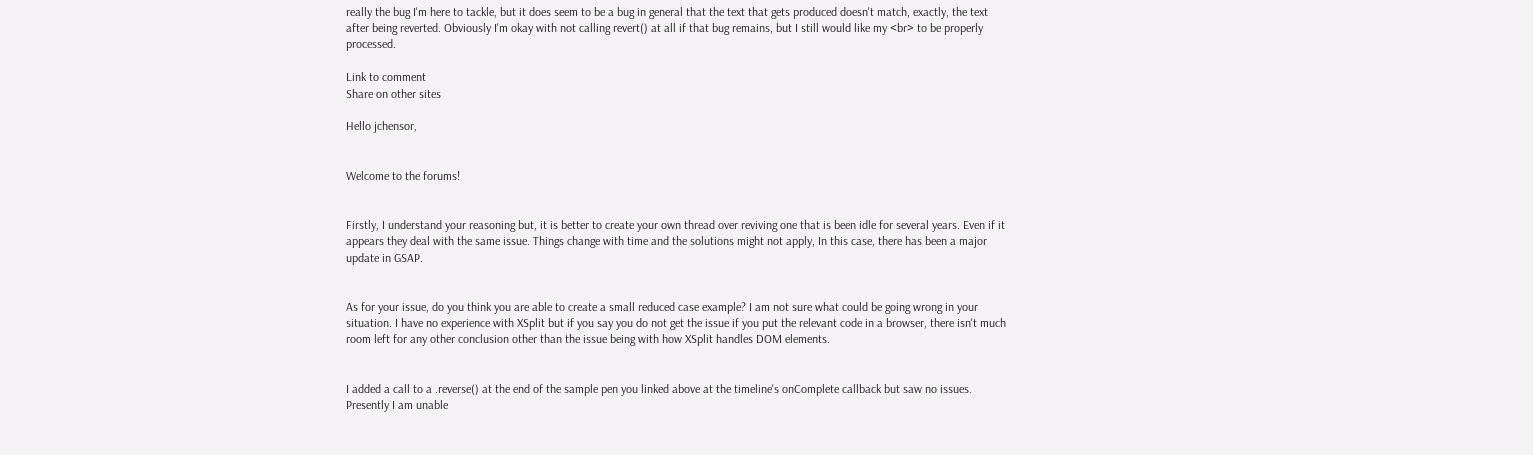really the bug I'm here to tackle, but it does seem to be a bug in general that the text that gets produced doesn't match, exactly, the text after being reverted. Obviously I'm okay with not calling revert() at all if that bug remains, but I still would like my <br> to be properly processed.

Link to comment
Share on other sites

Hello jchensor,


Welcome to the forums!


Firstly, I understand your reasoning but, it is better to create your own thread over reviving one that is been idle for several years. Even if it appears they deal with the same issue. Things change with time and the solutions might not apply, In this case, there has been a major update in GSAP.


As for your issue, do you think you are able to create a small reduced case example? I am not sure what could be going wrong in your situation. I have no experience with XSplit but if you say you do not get the issue if you put the relevant code in a browser, there isn't much room left for any other conclusion other than the issue being with how XSplit handles DOM elements.


I added a call to a .reverse() at the end of the sample pen you linked above at the timeline's onComplete callback but saw no issues. Presently I am unable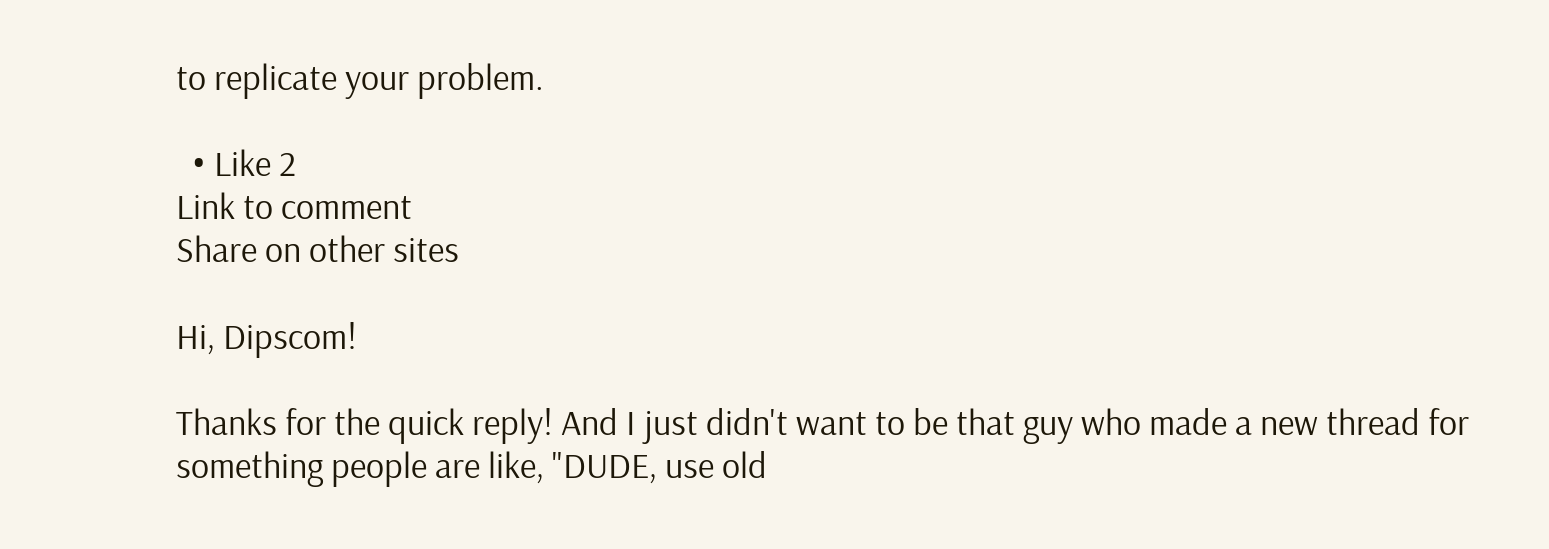to replicate your problem.

  • Like 2
Link to comment
Share on other sites

Hi, Dipscom!

Thanks for the quick reply! And I just didn't want to be that guy who made a new thread for something people are like, "DUDE, use old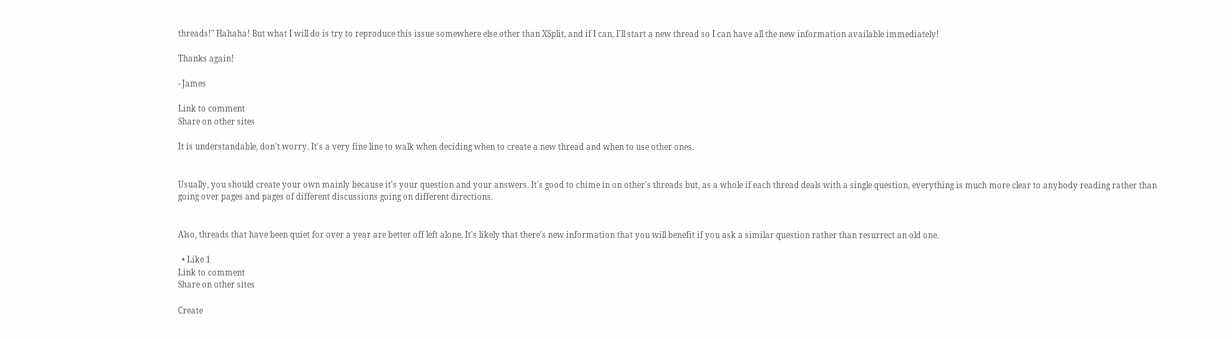threads!" Hahaha! But what I will do is try to reproduce this issue somewhere else other than XSplit, and if I can, I'll start a new thread so I can have all the new information available immediately!

Thanks again!

- James

Link to comment
Share on other sites

It is understandable, don't worry. It's a very fine line to walk when deciding when to create a new thread and when to use other ones.


Usually, you should create your own mainly because it's your question and your answers. It's good to chime in on other's threads but, as a whole if each thread deals with a single question, everything is much more clear to anybody reading rather than going over pages and pages of different discussions going on different directions.


Also, threads that have been quiet for over a year are better off left alone. It's likely that there's new information that you will benefit if you ask a similar question rather than resurrect an old one.

  • Like 1
Link to comment
Share on other sites

Create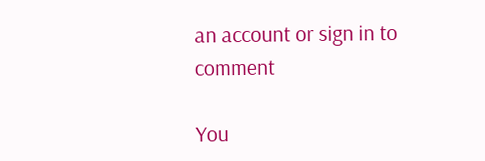an account or sign in to comment

You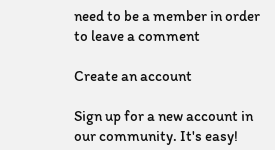need to be a member in order to leave a comment

Create an account

Sign up for a new account in our community. It's easy!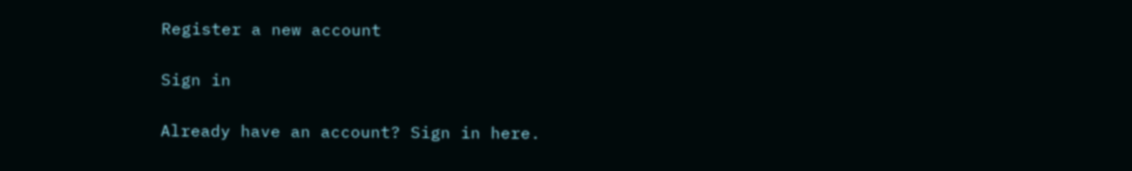Register a new account

Sign in

Already have an account? Sign in here.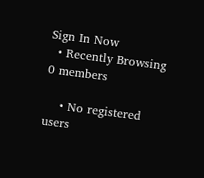Sign In Now
  • Recently Browsing   0 members

    • No registered users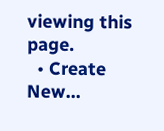viewing this page.
  • Create New...